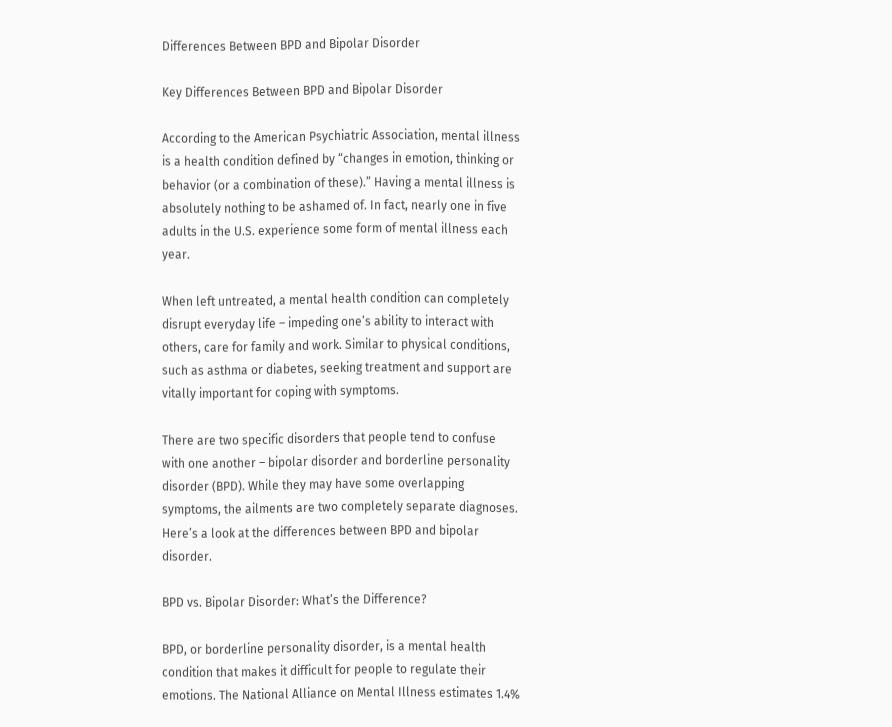Differences Between BPD and Bipolar Disorder

Key Differences Between BPD and Bipolar Disorder

According to the American Psychiatric Association, mental illness is a health condition defined by “changes in emotion, thinking or behavior (or a combination of these).” Having a mental illness is absolutely nothing to be ashamed of. In fact, nearly one in five adults in the U.S. experience some form of mental illness each year.

When left untreated, a mental health condition can completely disrupt everyday life – impeding one’s ability to interact with others, care for family and work. Similar to physical conditions, such as asthma or diabetes, seeking treatment and support are vitally important for coping with symptoms.

There are two specific disorders that people tend to confuse with one another – bipolar disorder and borderline personality disorder (BPD). While they may have some overlapping symptoms, the ailments are two completely separate diagnoses. Here’s a look at the differences between BPD and bipolar disorder.

BPD vs. Bipolar Disorder: What’s the Difference?

BPD, or borderline personality disorder, is a mental health condition that makes it difficult for people to regulate their emotions. The National Alliance on Mental Illness estimates 1.4%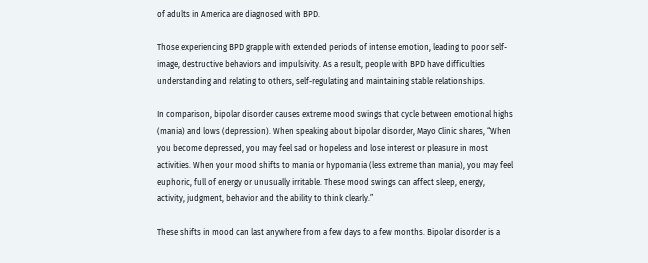of adults in America are diagnosed with BPD.

Those experiencing BPD grapple with extended periods of intense emotion, leading to poor self-image, destructive behaviors and impulsivity. As a result, people with BPD have difficulties understanding and relating to others, self-regulating and maintaining stable relationships.

In comparison, bipolar disorder causes extreme mood swings that cycle between emotional highs (mania) and lows (depression). When speaking about bipolar disorder, Mayo Clinic shares, “When you become depressed, you may feel sad or hopeless and lose interest or pleasure in most activities. When your mood shifts to mania or hypomania (less extreme than mania), you may feel euphoric, full of energy or unusually irritable. These mood swings can affect sleep, energy, activity, judgment, behavior and the ability to think clearly.”

These shifts in mood can last anywhere from a few days to a few months. Bipolar disorder is a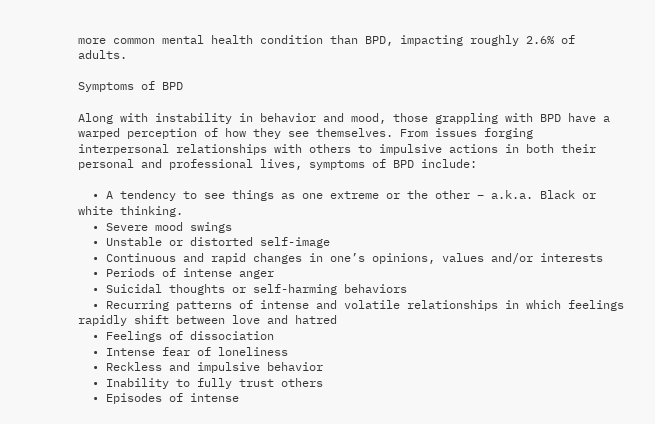more common mental health condition than BPD, impacting roughly 2.6% of adults.

Symptoms of BPD

Along with instability in behavior and mood, those grappling with BPD have a warped perception of how they see themselves. From issues forging interpersonal relationships with others to impulsive actions in both their personal and professional lives, symptoms of BPD include:

  • A tendency to see things as one extreme or the other – a.k.a. Black or white thinking.
  • Severe mood swings
  • Unstable or distorted self-image
  • Continuous and rapid changes in one’s opinions, values and/or interests
  • Periods of intense anger
  • Suicidal thoughts or self-harming behaviors
  • Recurring patterns of intense and volatile relationships in which feelings rapidly shift between love and hatred
  • Feelings of dissociation
  • Intense fear of loneliness
  • Reckless and impulsive behavior
  • Inability to fully trust others
  • Episodes of intense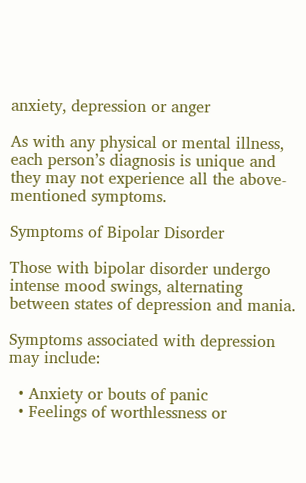anxiety, depression or anger

As with any physical or mental illness, each person’s diagnosis is unique and they may not experience all the above-mentioned symptoms.

Symptoms of Bipolar Disorder

Those with bipolar disorder undergo intense mood swings, alternating between states of depression and mania.

Symptoms associated with depression may include:

  • Anxiety or bouts of panic
  • Feelings of worthlessness or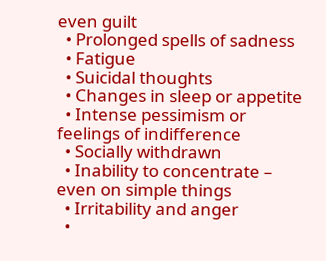even guilt
  • Prolonged spells of sadness
  • Fatigue
  • Suicidal thoughts
  • Changes in sleep or appetite
  • Intense pessimism or feelings of indifference
  • Socially withdrawn
  • Inability to concentrate – even on simple things
  • Irritability and anger
  •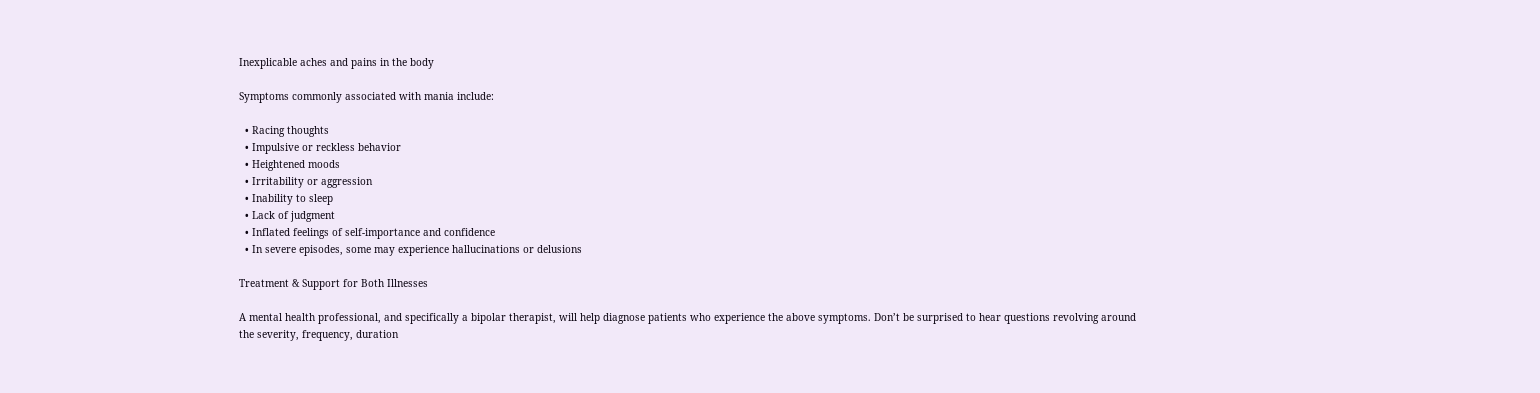Inexplicable aches and pains in the body

Symptoms commonly associated with mania include:

  • Racing thoughts
  • Impulsive or reckless behavior
  • Heightened moods
  • Irritability or aggression
  • Inability to sleep
  • Lack of judgment
  • Inflated feelings of self-importance and confidence
  • In severe episodes, some may experience hallucinations or delusions

Treatment & Support for Both Illnesses

A mental health professional, and specifically a bipolar therapist, will help diagnose patients who experience the above symptoms. Don’t be surprised to hear questions revolving around the severity, frequency, duration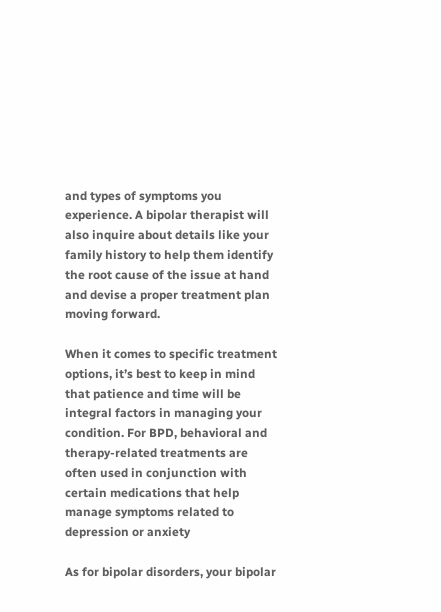and types of symptoms you experience. A bipolar therapist will also inquire about details like your family history to help them identify the root cause of the issue at hand and devise a proper treatment plan moving forward.

When it comes to specific treatment options, it’s best to keep in mind that patience and time will be integral factors in managing your condition. For BPD, behavioral and therapy-related treatments are often used in conjunction with certain medications that help manage symptoms related to depression or anxiety

As for bipolar disorders, your bipolar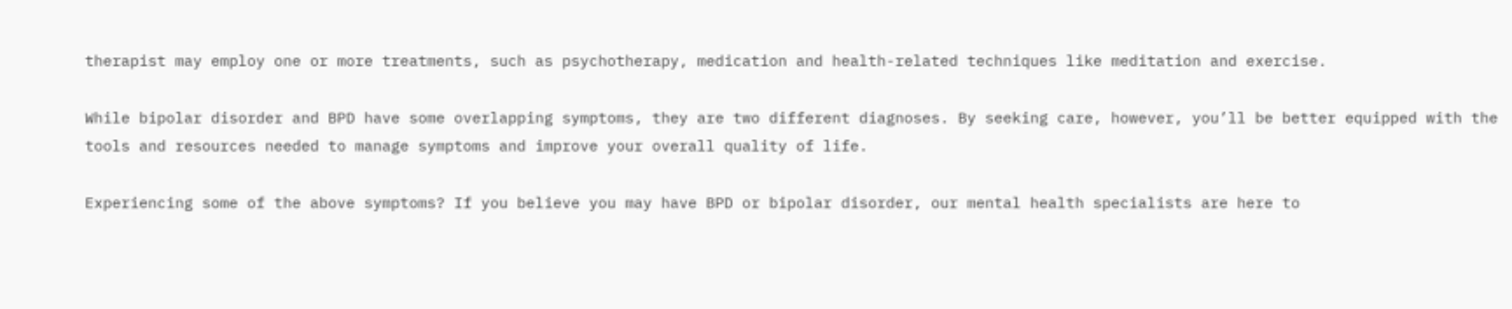therapist may employ one or more treatments, such as psychotherapy, medication and health-related techniques like meditation and exercise.

While bipolar disorder and BPD have some overlapping symptoms, they are two different diagnoses. By seeking care, however, you’ll be better equipped with the tools and resources needed to manage symptoms and improve your overall quality of life.

Experiencing some of the above symptoms? If you believe you may have BPD or bipolar disorder, our mental health specialists are here to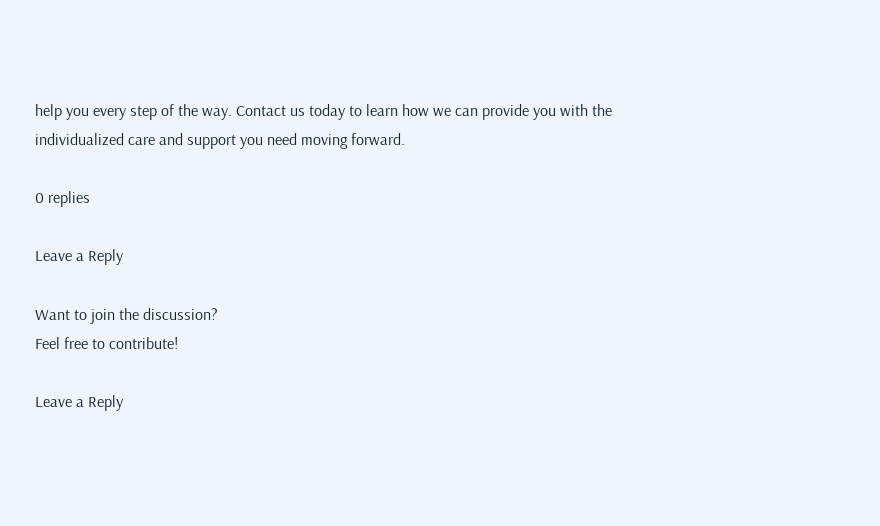help you every step of the way. Contact us today to learn how we can provide you with the individualized care and support you need moving forward.

0 replies

Leave a Reply

Want to join the discussion?
Feel free to contribute!

Leave a Reply